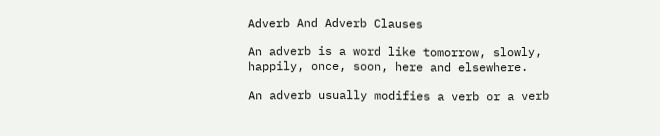Adverb And Adverb Clauses

An adverb is a word like tomorrow, slowly, happily, once, soon, here and elsewhere.

An adverb usually modifies a verb or a verb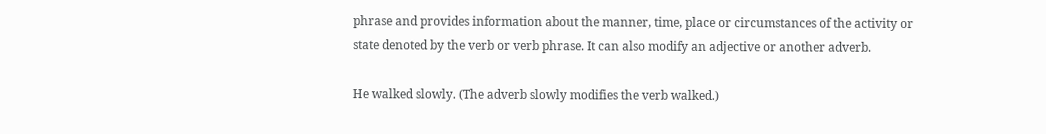phrase and provides information about the manner, time, place or circumstances of the activity or state denoted by the verb or verb phrase. It can also modify an adjective or another adverb.

He walked slowly. (The adverb slowly modifies the verb walked.)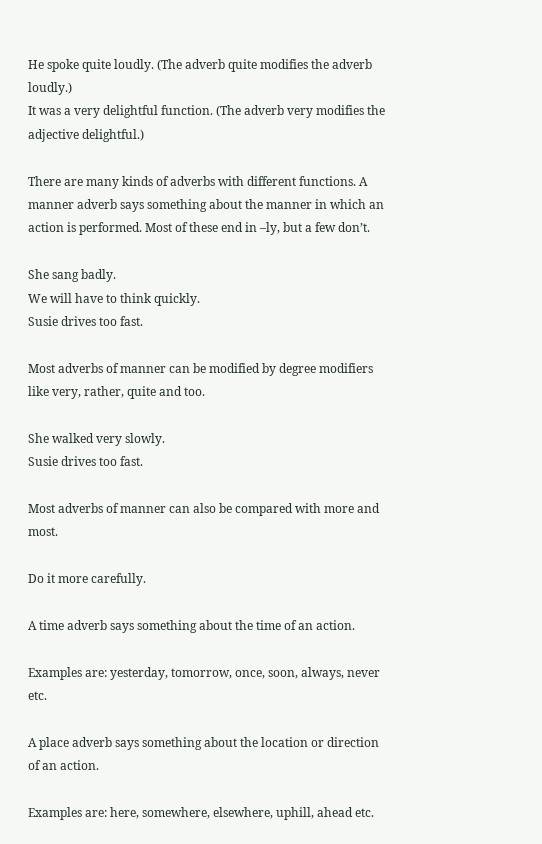He spoke quite loudly. (The adverb quite modifies the adverb loudly.)
It was a very delightful function. (The adverb very modifies the adjective delightful.)

There are many kinds of adverbs with different functions. A manner adverb says something about the manner in which an action is performed. Most of these end in –ly, but a few don’t.

She sang badly.
We will have to think quickly.
Susie drives too fast.

Most adverbs of manner can be modified by degree modifiers like very, rather, quite and too.

She walked very slowly.
Susie drives too fast.

Most adverbs of manner can also be compared with more and most.

Do it more carefully.

A time adverb says something about the time of an action.

Examples are: yesterday, tomorrow, once, soon, always, never etc.

A place adverb says something about the location or direction of an action.

Examples are: here, somewhere, elsewhere, uphill, ahead etc.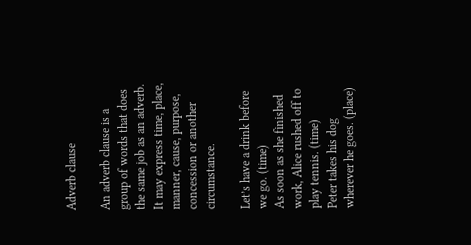Adverb clause

An adverb clause is a group of words that does the same job as an adverb. It may express time, place, manner, cause, purpose, concession or another circumstance.

Let’s have a drink before we go. (time)
As soon as she finished work, Alice rushed off to play tennis. (time)
Peter takes his dog wherever he goes. (place)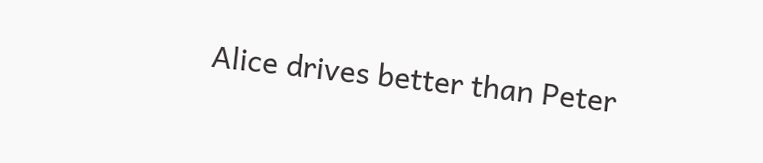Alice drives better than Peter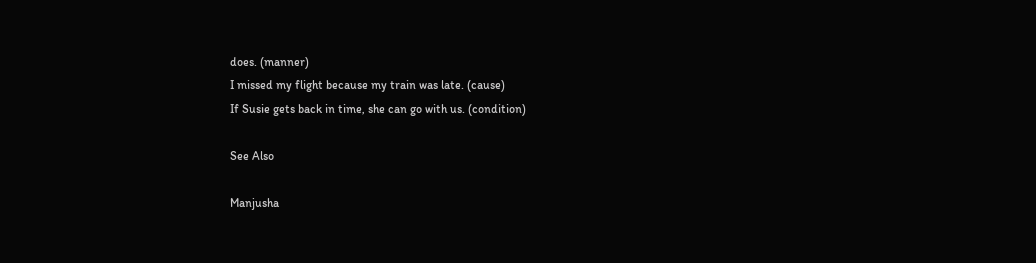does. (manner)
I missed my flight because my train was late. (cause)
If Susie gets back in time, she can go with us. (condition)

See Also

Manjusha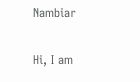Nambiar

Hi, I am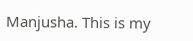Manjusha. This is my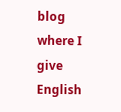blog where I give English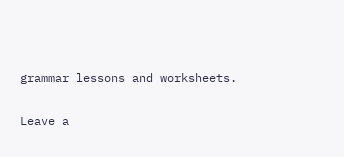grammar lessons and worksheets.

Leave a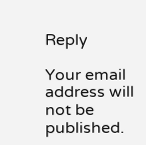Reply

Your email address will not be published.